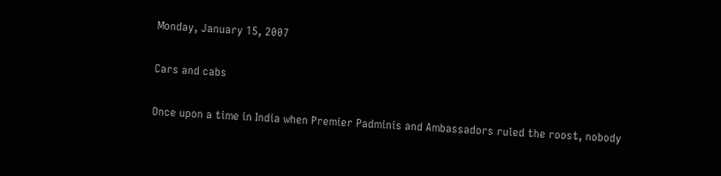Monday, January 15, 2007

Cars and cabs

Once upon a time in India when Premier Padminis and Ambassadors ruled the roost, nobody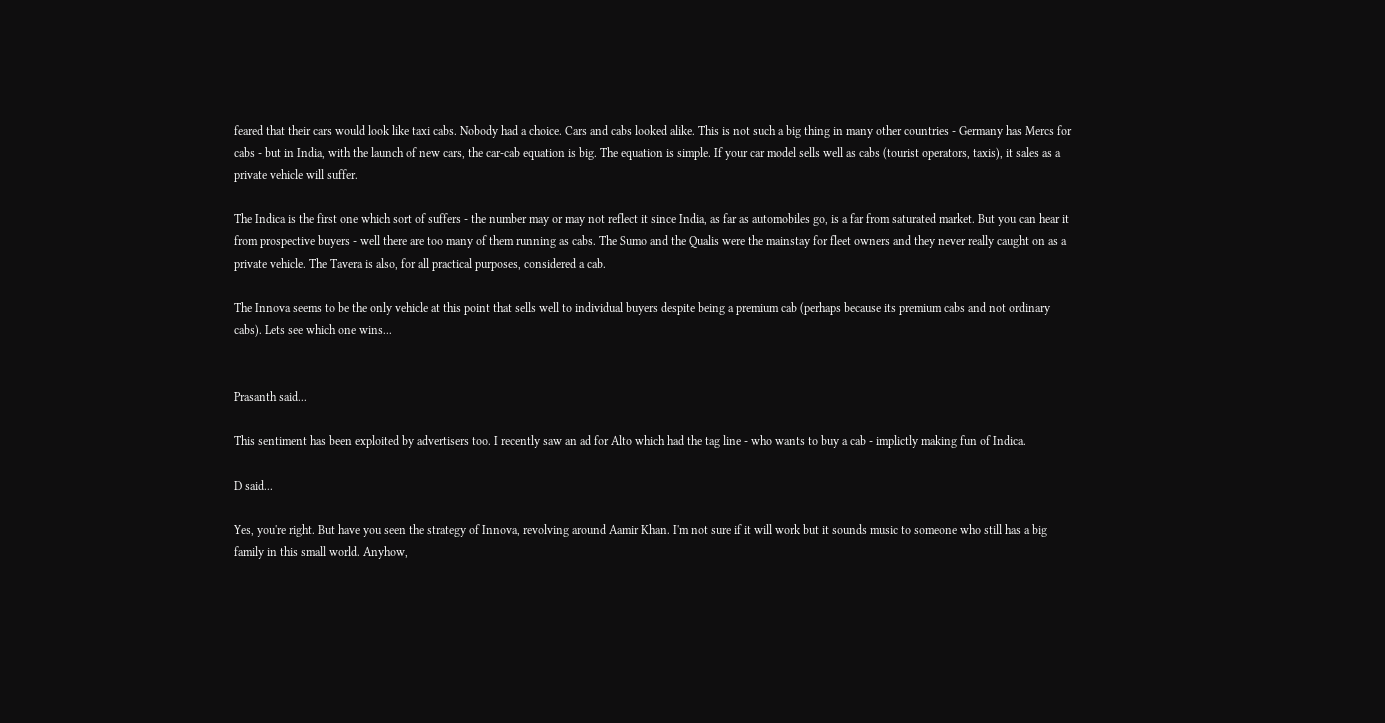feared that their cars would look like taxi cabs. Nobody had a choice. Cars and cabs looked alike. This is not such a big thing in many other countries - Germany has Mercs for cabs - but in India, with the launch of new cars, the car-cab equation is big. The equation is simple. If your car model sells well as cabs (tourist operators, taxis), it sales as a private vehicle will suffer.

The Indica is the first one which sort of suffers - the number may or may not reflect it since India, as far as automobiles go, is a far from saturated market. But you can hear it from prospective buyers - well there are too many of them running as cabs. The Sumo and the Qualis were the mainstay for fleet owners and they never really caught on as a private vehicle. The Tavera is also, for all practical purposes, considered a cab.

The Innova seems to be the only vehicle at this point that sells well to individual buyers despite being a premium cab (perhaps because its premium cabs and not ordinary cabs). Lets see which one wins...


Prasanth said...

This sentiment has been exploited by advertisers too. I recently saw an ad for Alto which had the tag line - who wants to buy a cab - implictly making fun of Indica.

D said...

Yes, you're right. But have you seen the strategy of Innova, revolving around Aamir Khan. I'm not sure if it will work but it sounds music to someone who still has a big family in this small world. Anyhow,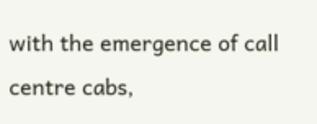with the emergence of call centre cabs,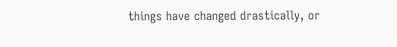things have changed drastically, or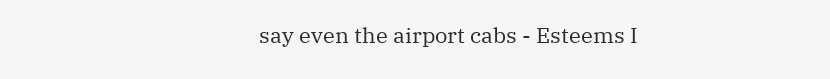say even the airport cabs - Esteems I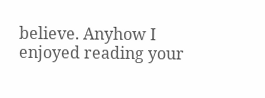believe. Anyhow I enjoyed reading your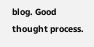blog. Good thought process.